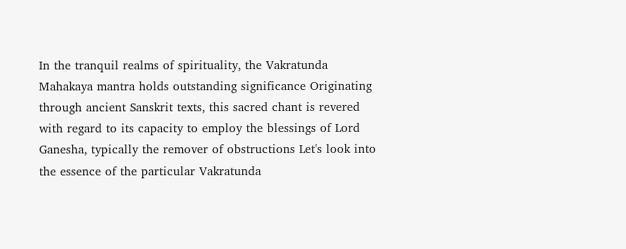In the tranquil realms of spirituality, the Vakratunda Mahakaya mantra holds outstanding significance Originating through ancient Sanskrit texts, this sacred chant is revered with regard to its capacity to employ the blessings of Lord Ganesha, typically the remover of obstructions Let's look into the essence of the particular Vakratunda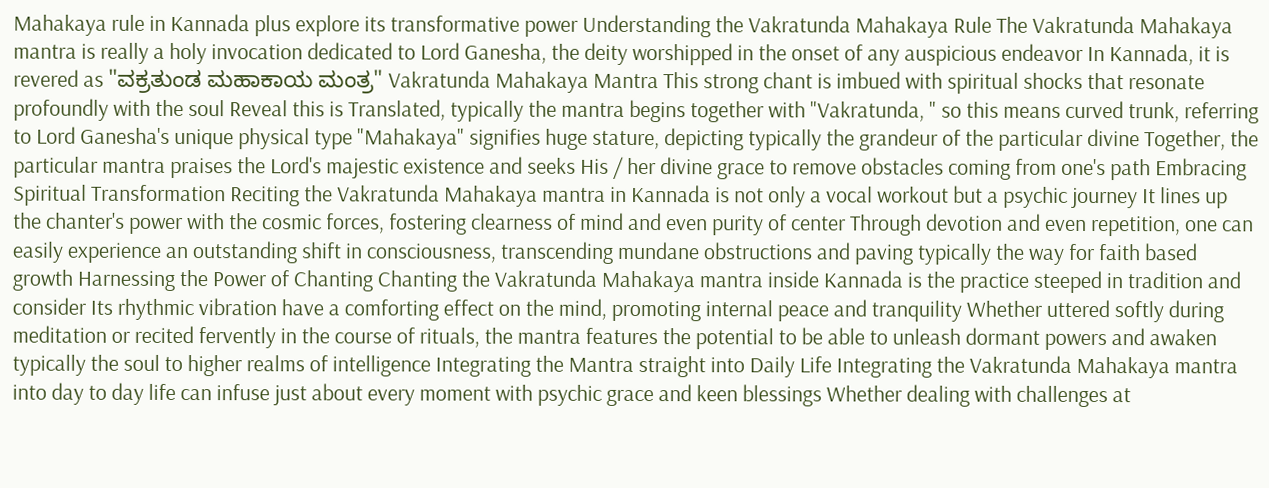Mahakaya rule in Kannada plus explore its transformative power Understanding the Vakratunda Mahakaya Rule The Vakratunda Mahakaya mantra is really a holy invocation dedicated to Lord Ganesha, the deity worshipped in the onset of any auspicious endeavor In Kannada, it is revered as "ವಕ್ರತುಂಡ ಮಹಾಕಾಯ ಮಂತ್ರ" Vakratunda Mahakaya Mantra This strong chant is imbued with spiritual shocks that resonate profoundly with the soul Reveal this is Translated, typically the mantra begins together with "Vakratunda, " so this means curved trunk, referring to Lord Ganesha's unique physical type "Mahakaya" signifies huge stature, depicting typically the grandeur of the particular divine Together, the particular mantra praises the Lord's majestic existence and seeks His / her divine grace to remove obstacles coming from one's path Embracing Spiritual Transformation Reciting the Vakratunda Mahakaya mantra in Kannada is not only a vocal workout but a psychic journey It lines up the chanter's power with the cosmic forces, fostering clearness of mind and even purity of center Through devotion and even repetition, one can easily experience an outstanding shift in consciousness, transcending mundane obstructions and paving typically the way for faith based growth Harnessing the Power of Chanting Chanting the Vakratunda Mahakaya mantra inside Kannada is the practice steeped in tradition and consider Its rhythmic vibration have a comforting effect on the mind, promoting internal peace and tranquility Whether uttered softly during meditation or recited fervently in the course of rituals, the mantra features the potential to be able to unleash dormant powers and awaken typically the soul to higher realms of intelligence Integrating the Mantra straight into Daily Life Integrating the Vakratunda Mahakaya mantra into day to day life can infuse just about every moment with psychic grace and keen blessings Whether dealing with challenges at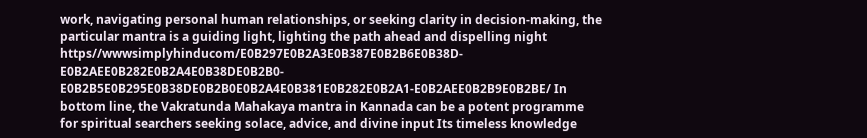work, navigating personal human relationships, or seeking clarity in decision-making, the particular mantra is a guiding light, lighting the path ahead and dispelling night https//wwwsimplyhinducom/E0B297E0B2A3E0B387E0B2B6E0B38D-E0B2AEE0B282E0B2A4E0B38DE0B2B0-E0B2B5E0B295E0B38DE0B2B0E0B2A4E0B381E0B282E0B2A1-E0B2AEE0B2B9E0B2BE/ In bottom line, the Vakratunda Mahakaya mantra in Kannada can be a potent programme for spiritual searchers seeking solace, advice, and divine input Its timeless knowledge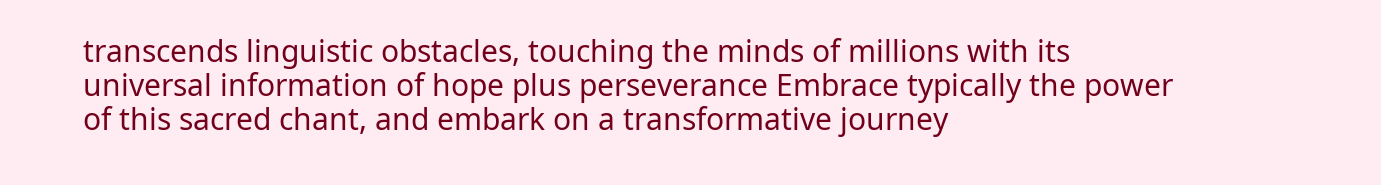transcends linguistic obstacles, touching the minds of millions with its universal information of hope plus perseverance Embrace typically the power of this sacred chant, and embark on a transformative journey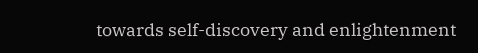towards self-discovery and enlightenment